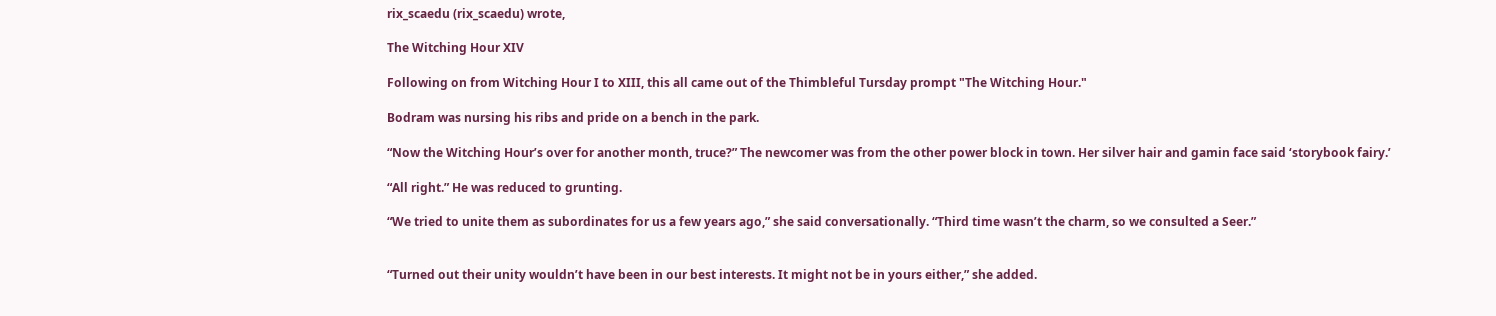rix_scaedu (rix_scaedu) wrote,

The Witching Hour XIV

Following on from Witching Hour I to XIII, this all came out of the Thimbleful Tursday prompt "The Witching Hour."

Bodram was nursing his ribs and pride on a bench in the park.

“Now the Witching Hour’s over for another month, truce?” The newcomer was from the other power block in town. Her silver hair and gamin face said ‘storybook fairy.’

“All right.” He was reduced to grunting.

“We tried to unite them as subordinates for us a few years ago,” she said conversationally. “Third time wasn’t the charm, so we consulted a Seer.”


“Turned out their unity wouldn’t have been in our best interests. It might not be in yours either,” she added.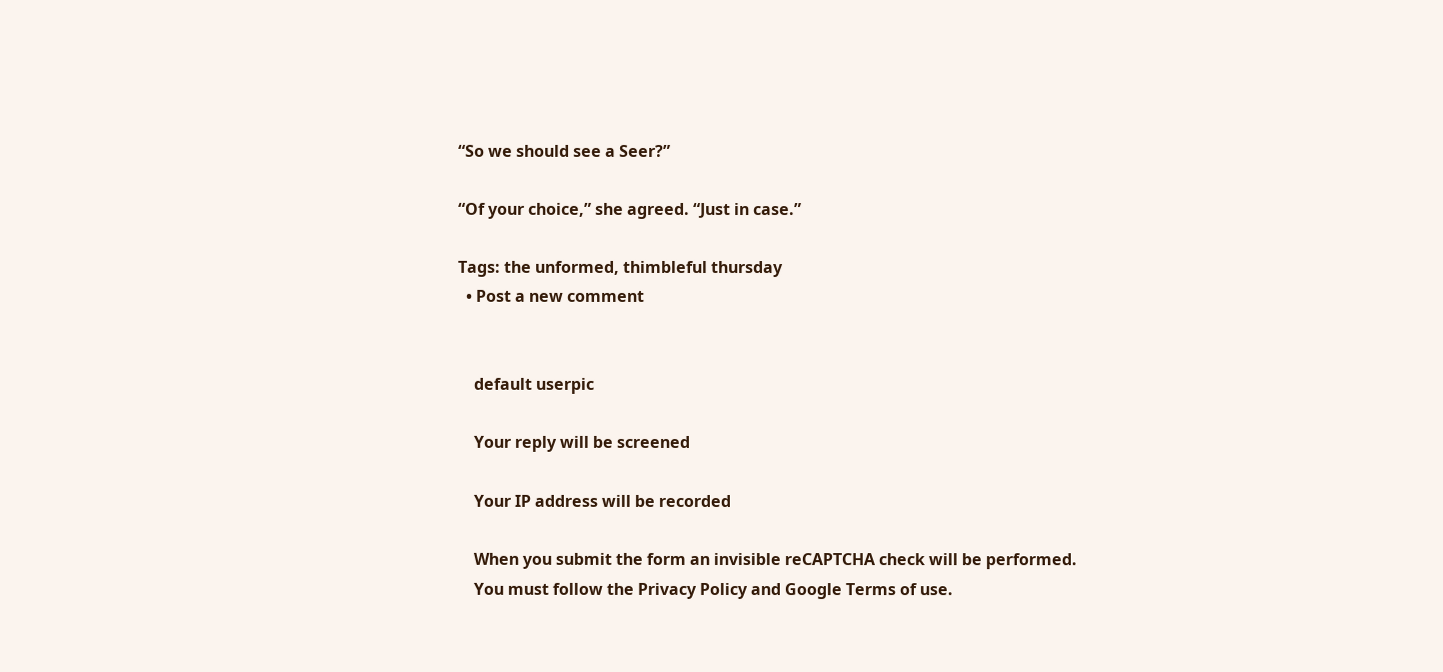“So we should see a Seer?”

“Of your choice,” she agreed. “Just in case.”

Tags: the unformed, thimbleful thursday
  • Post a new comment


    default userpic

    Your reply will be screened

    Your IP address will be recorded

    When you submit the form an invisible reCAPTCHA check will be performed.
    You must follow the Privacy Policy and Google Terms of use.